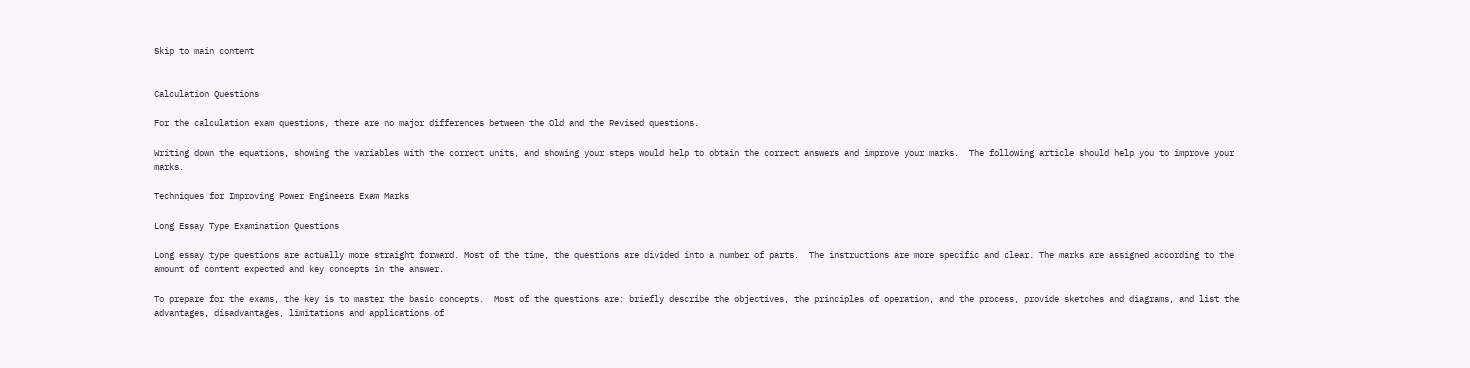Skip to main content


Calculation Questions

For the calculation exam questions, there are no major differences between the Old and the Revised questions.

Writing down the equations, showing the variables with the correct units, and showing your steps would help to obtain the correct answers and improve your marks.  The following article should help you to improve your marks.

Techniques for Improving Power Engineers Exam Marks

Long Essay Type Examination Questions

Long essay type questions are actually more straight forward. Most of the time, the questions are divided into a number of parts.  The instructions are more specific and clear. The marks are assigned according to the amount of content expected and key concepts in the answer.

To prepare for the exams, the key is to master the basic concepts.  Most of the questions are: briefly describe the objectives, the principles of operation, and the process, provide sketches and diagrams, and list the advantages, disadvantages, limitations and applications of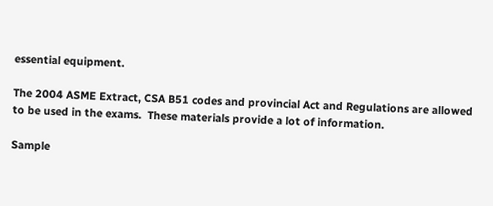essential equipment.

The 2004 ASME Extract, CSA B51 codes and provincial Act and Regulations are allowed to be used in the exams.  These materials provide a lot of information.

Sample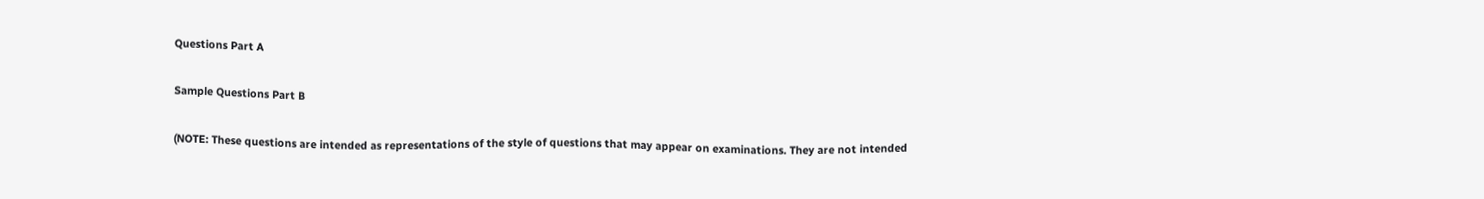Questions Part A

Sample Questions Part B

(NOTE: These questions are intended as representations of the style of questions that may appear on examinations. They are not intended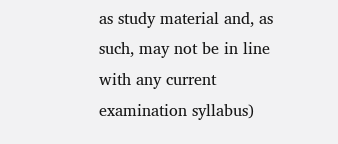as study material and, as such, may not be in line with any current examination syllabus)